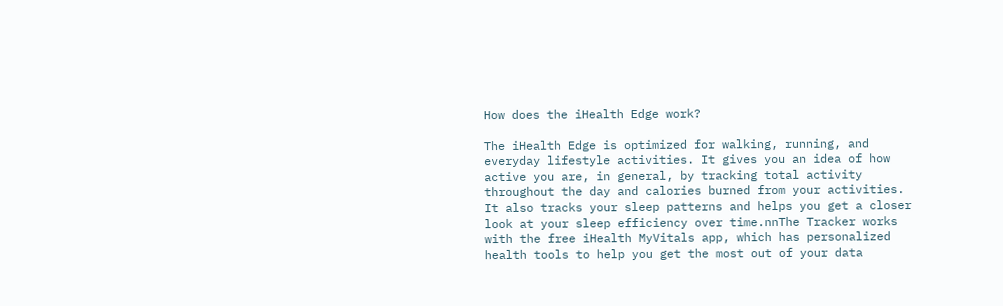How does the iHealth Edge work?

The iHealth Edge is optimized for walking, running, and everyday lifestyle activities. It gives you an idea of how active you are, in general, by tracking total activity throughout the day and calories burned from your activities. It also tracks your sleep patterns and helps you get a closer look at your sleep efficiency over time.nnThe Tracker works with the free iHealth MyVitals app, which has personalized health tools to help you get the most out of your data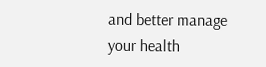and better manage your health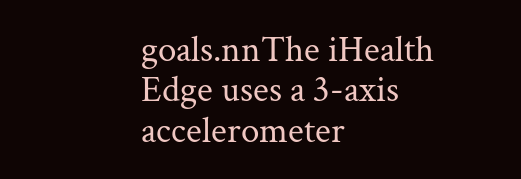goals.nnThe iHealth Edge uses a 3-axis accelerometer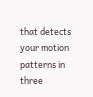that detects your motion patterns in three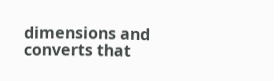dimensions and converts that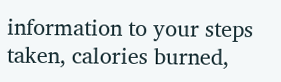information to your steps taken, calories burned,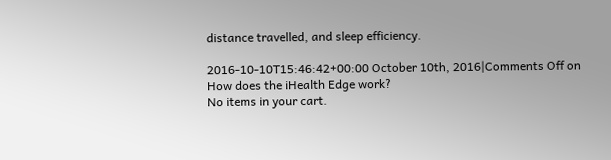distance travelled, and sleep efficiency.

2016-10-10T15:46:42+00:00 October 10th, 2016|Comments Off on How does the iHealth Edge work?
No items in your cart.